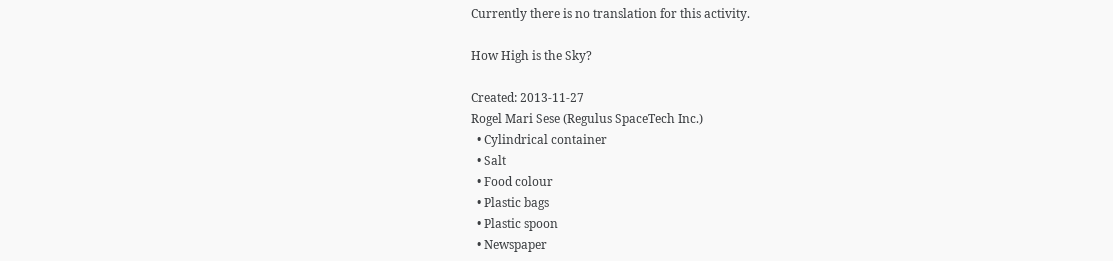Currently there is no translation for this activity.

How High is the Sky?

Created: 2013-11-27
Rogel Mari Sese (Regulus SpaceTech Inc.)
  • Cylindrical container
  • Salt
  • Food colour
  • Plastic bags
  • Plastic spoon
  • Newspaper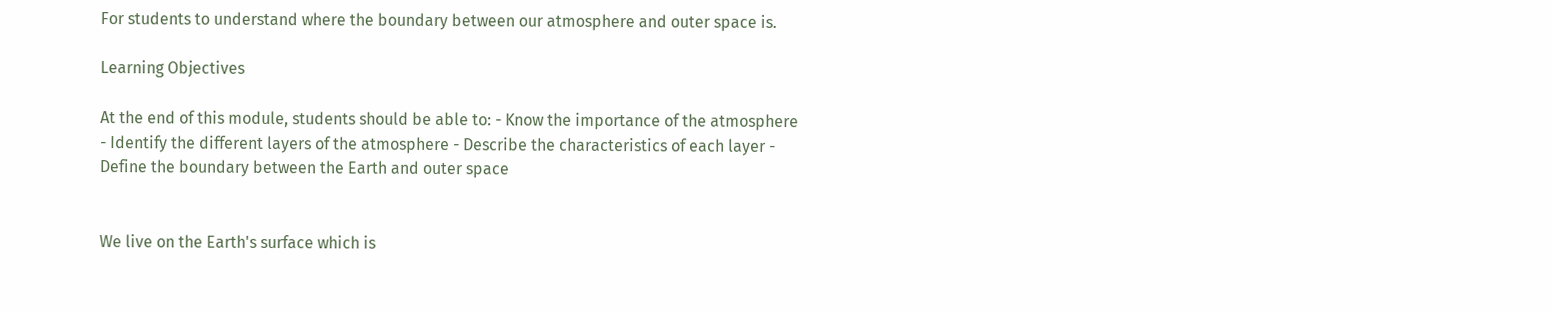For students to understand where the boundary between our atmosphere and outer space is.

Learning Objectives

At the end of this module, students should be able to: - Know the importance of the atmosphere - Identify the different layers of the atmosphere - Describe the characteristics of each layer - Define the boundary between the Earth and outer space


We live on the Earth's surface which is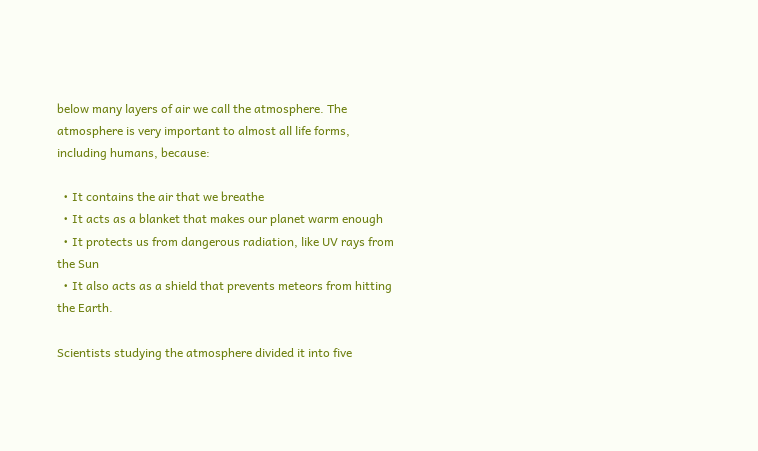below many layers of air we call the atmosphere. The atmosphere is very important to almost all life forms, including humans, because:

  • It contains the air that we breathe
  • It acts as a blanket that makes our planet warm enough
  • It protects us from dangerous radiation, like UV rays from the Sun
  • It also acts as a shield that prevents meteors from hitting the Earth.

Scientists studying the atmosphere divided it into five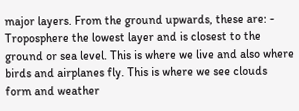major layers. From the ground upwards, these are: - Troposphere the lowest layer and is closest to the ground or sea level. This is where we live and also where birds and airplanes fly. This is where we see clouds form and weather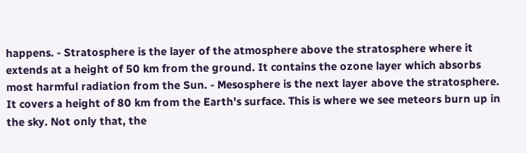happens. - Stratosphere is the layer of the atmosphere above the stratosphere where it extends at a height of 50 km from the ground. It contains the ozone layer which absorbs most harmful radiation from the Sun. - Mesosphere is the next layer above the stratosphere. It covers a height of 80 km from the Earth's surface. This is where we see meteors burn up in the sky. Not only that, the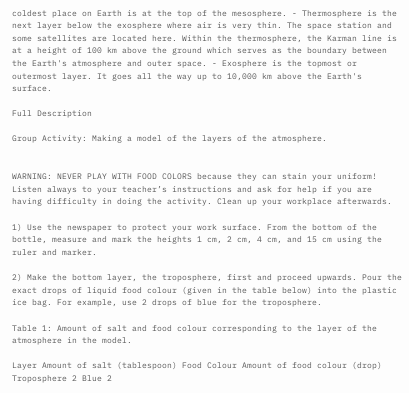coldest place on Earth is at the top of the mesosphere. - Thermosphere is the next layer below the exosphere where air is very thin. The space station and some satellites are located here. Within the thermosphere, the Karman line is at a height of 100 km above the ground which serves as the boundary between the Earth's atmosphere and outer space. - Exosphere is the topmost or outermost layer. It goes all the way up to 10,000 km above the Earth's surface.

Full Description

Group Activity: Making a model of the layers of the atmosphere.


WARNING: NEVER PLAY WITH FOOD COLORS because they can stain your uniform! Listen always to your teacher’s instructions and ask for help if you are having difficulty in doing the activity. Clean up your workplace afterwards.

1) Use the newspaper to protect your work surface. From the bottom of the bottle, measure and mark the heights 1 cm, 2 cm, 4 cm, and 15 cm using the ruler and marker.

2) Make the bottom layer, the troposphere, first and proceed upwards. Pour the exact drops of liquid food colour (given in the table below) into the plastic ice bag. For example, use 2 drops of blue for the troposphere.

Table 1: Amount of salt and food colour corresponding to the layer of the atmosphere in the model.

Layer Amount of salt (tablespoon) Food Colour Amount of food colour (drop)
Troposphere 2 Blue 2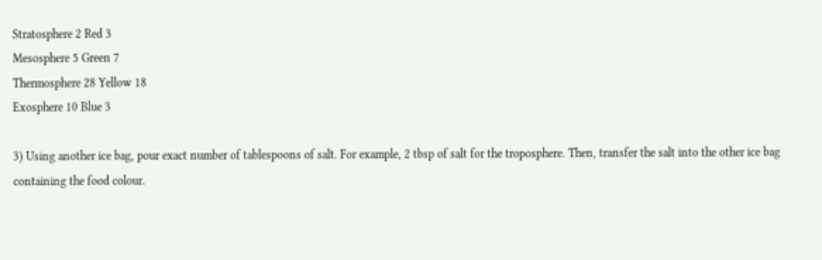Stratosphere 2 Red 3
Mesosphere 5 Green 7
Thermosphere 28 Yellow 18
Exosphere 10 Blue 3

3) Using another ice bag, pour exact number of tablespoons of salt. For example, 2 tbsp of salt for the troposphere. Then, transfer the salt into the other ice bag containing the food colour.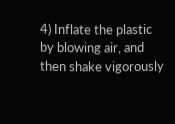4) Inflate the plastic by blowing air, and then shake vigorously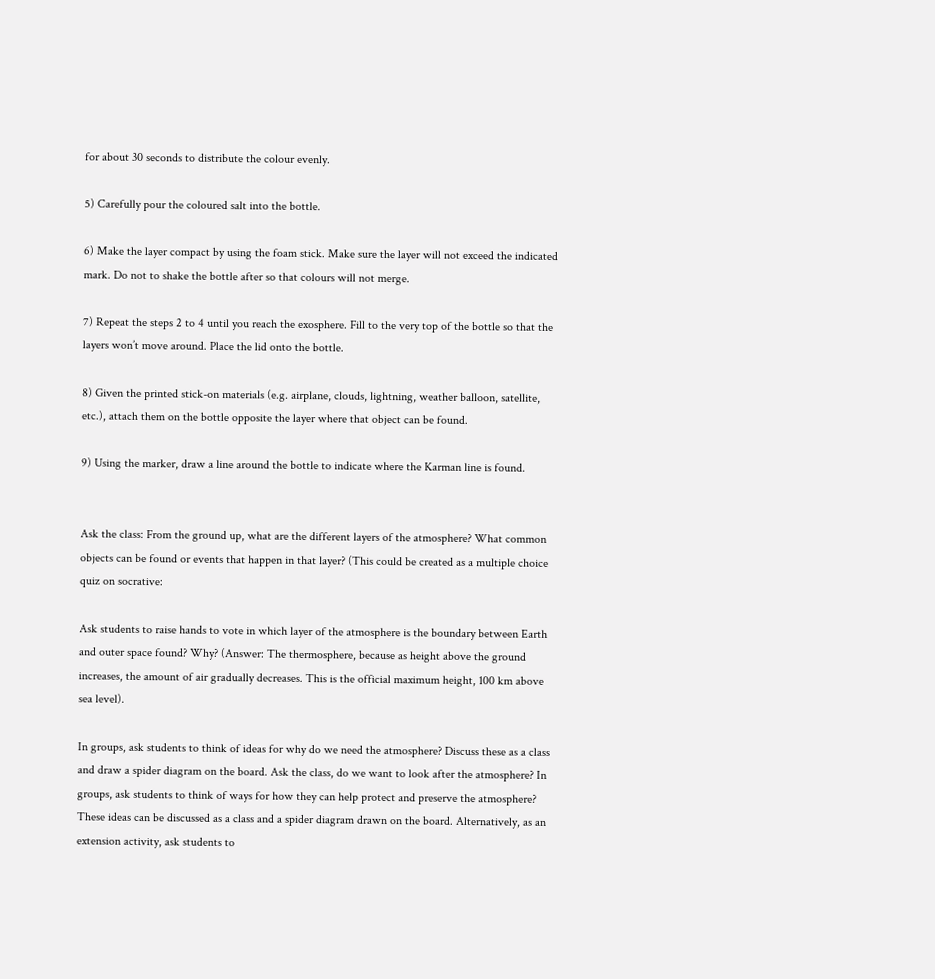for about 30 seconds to distribute the colour evenly.

5) Carefully pour the coloured salt into the bottle.

6) Make the layer compact by using the foam stick. Make sure the layer will not exceed the indicated mark. Do not to shake the bottle after so that colours will not merge.

7) Repeat the steps 2 to 4 until you reach the exosphere. Fill to the very top of the bottle so that the layers won’t move around. Place the lid onto the bottle.

8) Given the printed stick-on materials (e.g. airplane, clouds, lightning, weather balloon, satellite, etc.), attach them on the bottle opposite the layer where that object can be found.

9) Using the marker, draw a line around the bottle to indicate where the Karman line is found.


Ask the class: From the ground up, what are the different layers of the atmosphere? What common objects can be found or events that happen in that layer? (This could be created as a multiple choice quiz on socrative:

Ask students to raise hands to vote in which layer of the atmosphere is the boundary between Earth and outer space found? Why? (Answer: The thermosphere, because as height above the ground increases, the amount of air gradually decreases. This is the official maximum height, 100 km above sea level).

In groups, ask students to think of ideas for why do we need the atmosphere? Discuss these as a class and draw a spider diagram on the board. Ask the class, do we want to look after the atmosphere? In groups, ask students to think of ways for how they can help protect and preserve the atmosphere? These ideas can be discussed as a class and a spider diagram drawn on the board. Alternatively, as an extension activity, ask students to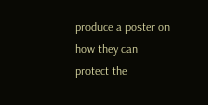produce a poster on how they can protect the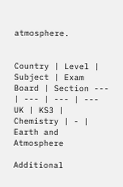atmosphere.


Country | Level | Subject | Exam Board | Section --- | --- | --- | --- UK | KS3 | Chemistry | - | Earth and Atmosphere

Additional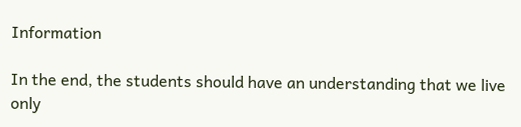Information

In the end, the students should have an understanding that we live only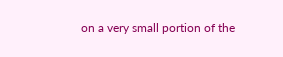on a very small portion of the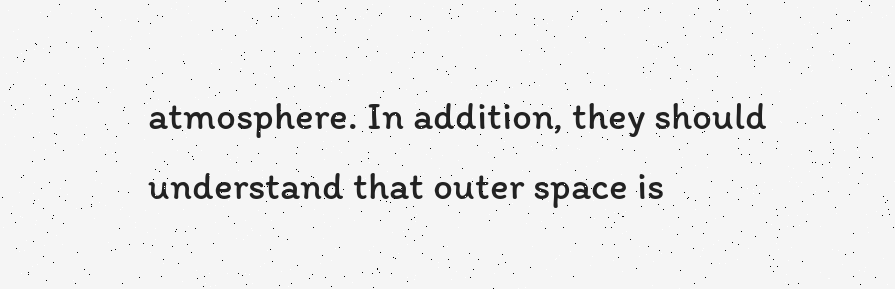atmosphere. In addition, they should understand that outer space is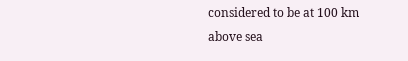considered to be at 100 km above sea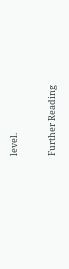level.

Further Reading